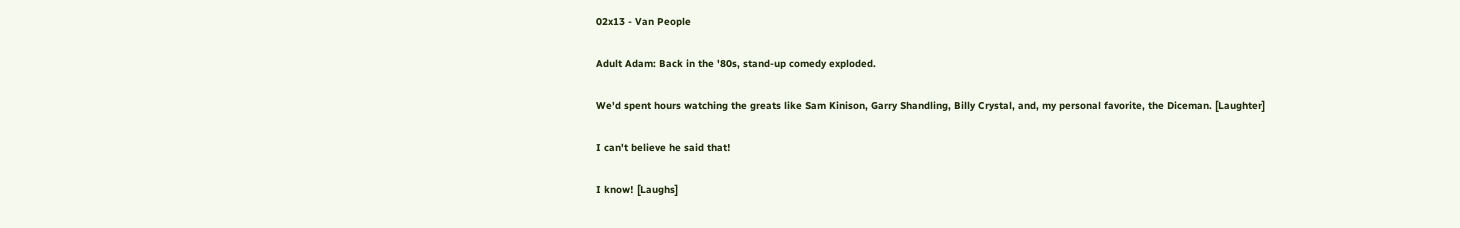02x13 - Van People

Adult Adam: Back in the '80s, stand-up comedy exploded.

We'd spent hours watching the greats like Sam Kinison, Garry Shandling, Billy Crystal, and, my personal favorite, the Diceman. [Laughter]

I can't believe he said that!

I know! [Laughs]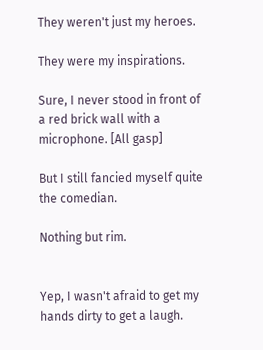They weren't just my heroes.

They were my inspirations.

Sure, I never stood in front of a red brick wall with a microphone. [All gasp]

But I still fancied myself quite the comedian.

Nothing but rim.


Yep, I wasn't afraid to get my hands dirty to get a laugh.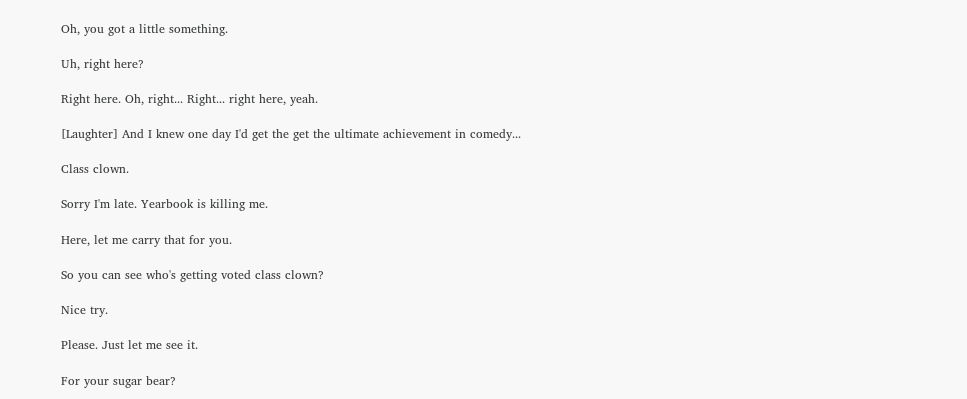Oh, you got a little something.

Uh, right here?

Right here. Oh, right... Right... right here, yeah.

[Laughter] And I knew one day I'd get the get the ultimate achievement in comedy...

Class clown.

Sorry I'm late. Yearbook is killing me.

Here, let me carry that for you.

So you can see who's getting voted class clown?

Nice try.

Please. Just let me see it.

For your sugar bear?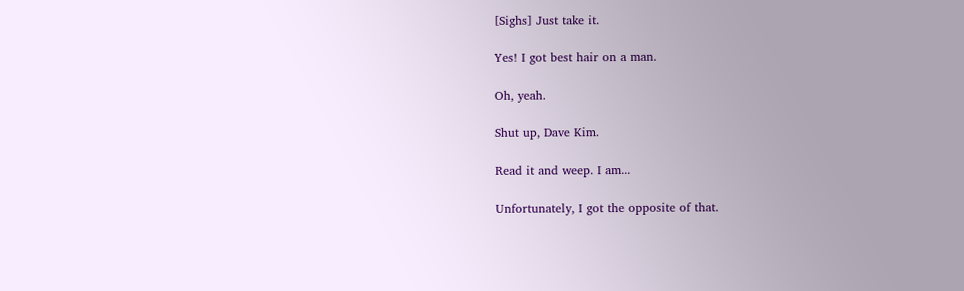[Sighs] Just take it.

Yes! I got best hair on a man.

Oh, yeah.

Shut up, Dave Kim.

Read it and weep. I am...

Unfortunately, I got the opposite of that.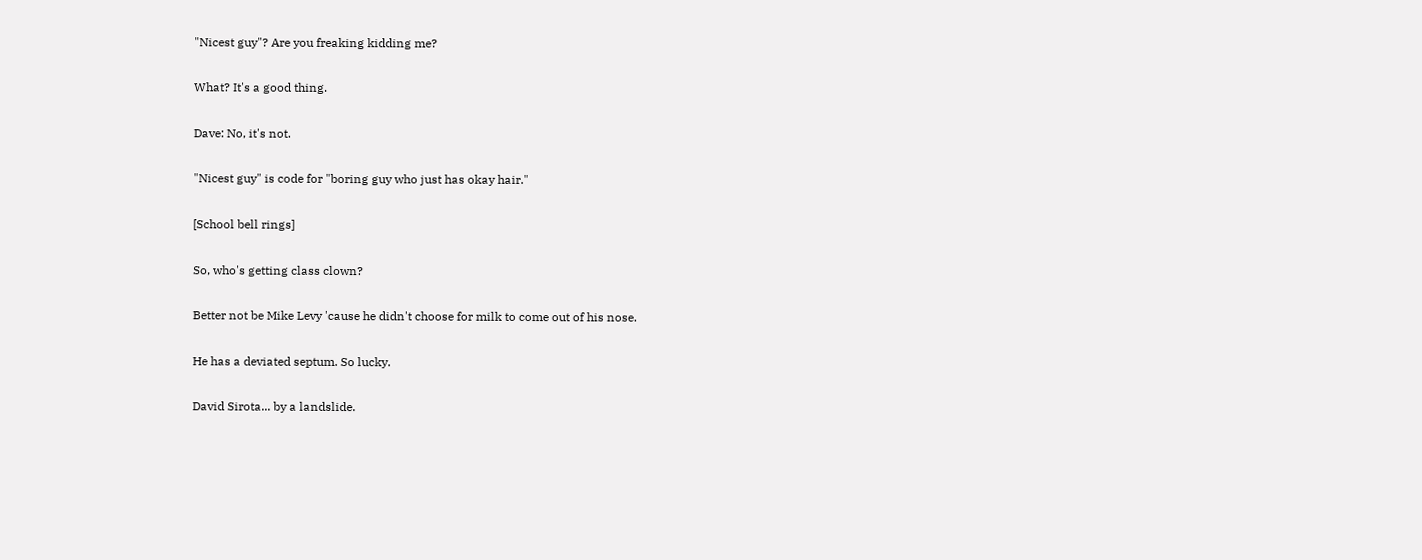"Nicest guy"? Are you freaking kidding me?

What? It's a good thing.

Dave: No, it's not.

"Nicest guy" is code for "boring guy who just has okay hair."

[School bell rings]

So, who's getting class clown?

Better not be Mike Levy 'cause he didn't choose for milk to come out of his nose.

He has a deviated septum. So lucky.

David Sirota... by a landslide.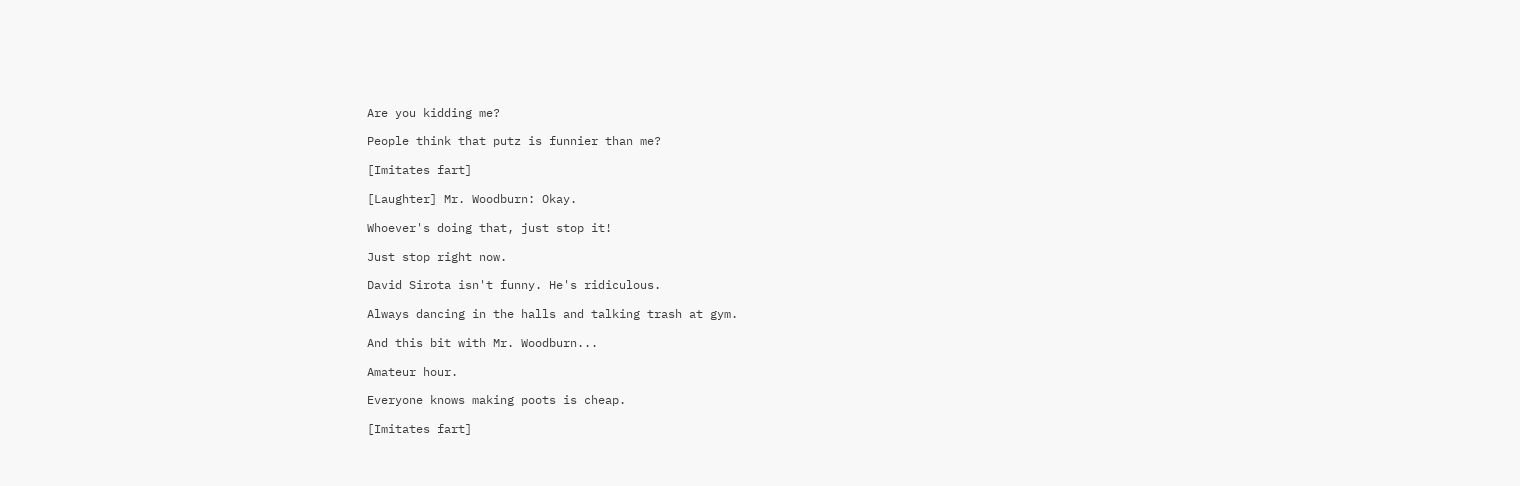Are you kidding me?

People think that putz is funnier than me?

[Imitates fart]

[Laughter] Mr. Woodburn: Okay.

Whoever's doing that, just stop it!

Just stop right now.

David Sirota isn't funny. He's ridiculous.

Always dancing in the halls and talking trash at gym.

And this bit with Mr. Woodburn...

Amateur hour.

Everyone knows making poots is cheap.

[Imitates fart]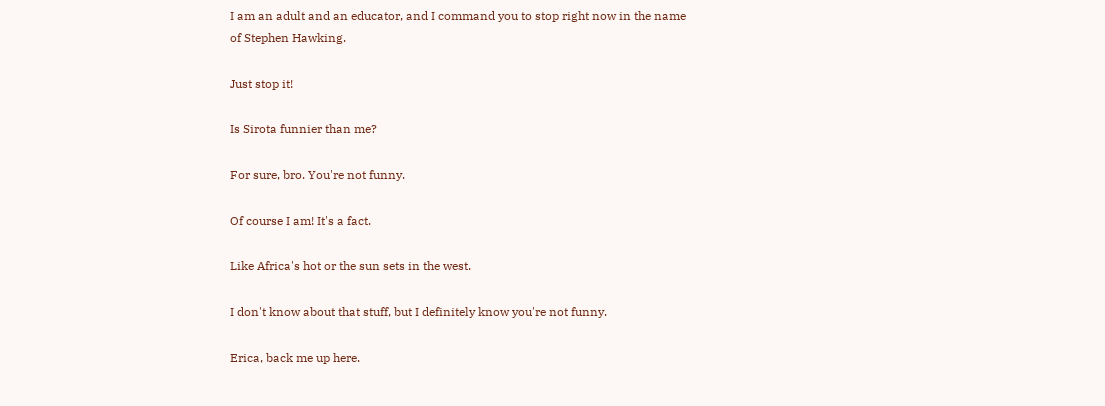I am an adult and an educator, and I command you to stop right now in the name of Stephen Hawking.

Just stop it!

Is Sirota funnier than me?

For sure, bro. You're not funny.

Of course I am! It's a fact.

Like Africa's hot or the sun sets in the west.

I don't know about that stuff, but I definitely know you're not funny.

Erica, back me up here.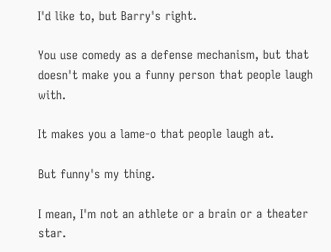I'd like to, but Barry's right.

You use comedy as a defense mechanism, but that doesn't make you a funny person that people laugh with.

It makes you a lame-o that people laugh at.

But funny's my thing.

I mean, I'm not an athlete or a brain or a theater star.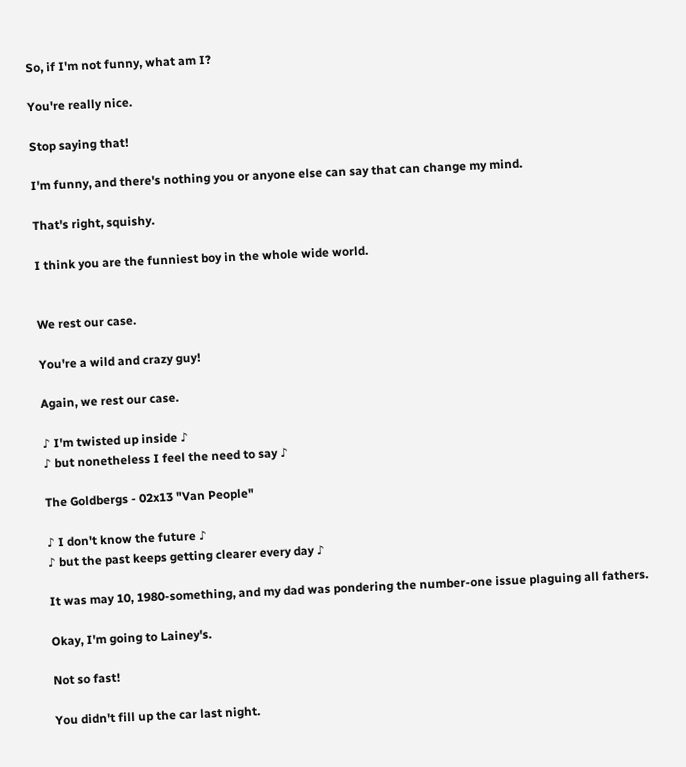So, if I'm not funny, what am I?

You're really nice.

Stop saying that!

I'm funny, and there's nothing you or anyone else can say that can change my mind.

That's right, squishy.

I think you are the funniest boy in the whole wide world.


We rest our case.

You're a wild and crazy guy!

Again, we rest our case.

♪ I'm twisted up inside ♪
♪ but nonetheless I feel the need to say ♪

The Goldbergs - 02x13 "Van People"

♪ I don't know the future ♪
♪ but the past keeps getting clearer every day ♪

It was may 10, 1980-something, and my dad was pondering the number-one issue plaguing all fathers.

Okay, I'm going to Lainey's.

Not so fast!

You didn't fill up the car last night.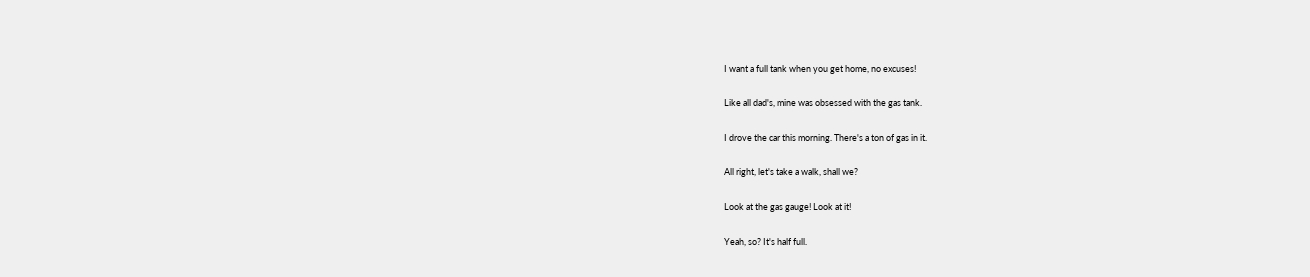I want a full tank when you get home, no excuses!

Like all dad's, mine was obsessed with the gas tank.

I drove the car this morning. There's a ton of gas in it.

All right, let's take a walk, shall we?

Look at the gas gauge! Look at it!

Yeah, so? It's half full.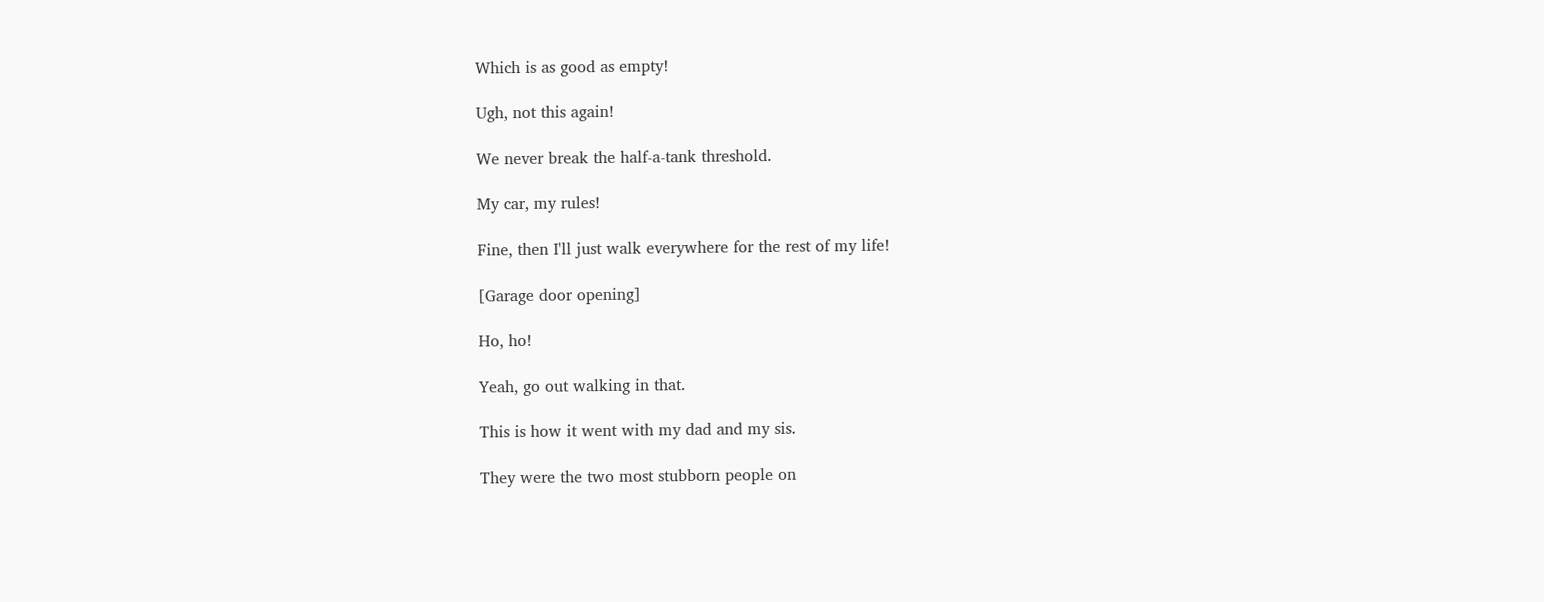Which is as good as empty!

Ugh, not this again!

We never break the half-a-tank threshold.

My car, my rules!

Fine, then I'll just walk everywhere for the rest of my life!

[Garage door opening]

Ho, ho!

Yeah, go out walking in that.

This is how it went with my dad and my sis.

They were the two most stubborn people on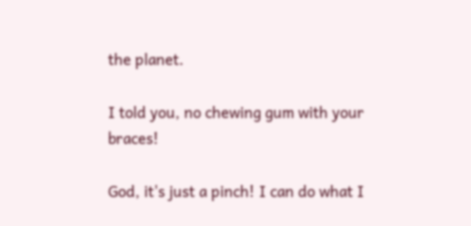the planet.

I told you, no chewing gum with your braces!

God, it's just a pinch! I can do what I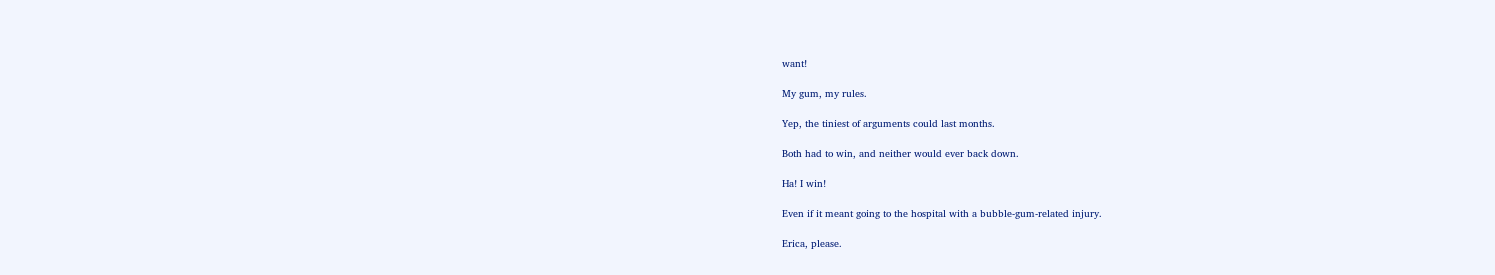want!

My gum, my rules.

Yep, the tiniest of arguments could last months.

Both had to win, and neither would ever back down.

Ha! I win!

Even if it meant going to the hospital with a bubble-gum-related injury.

Erica, please.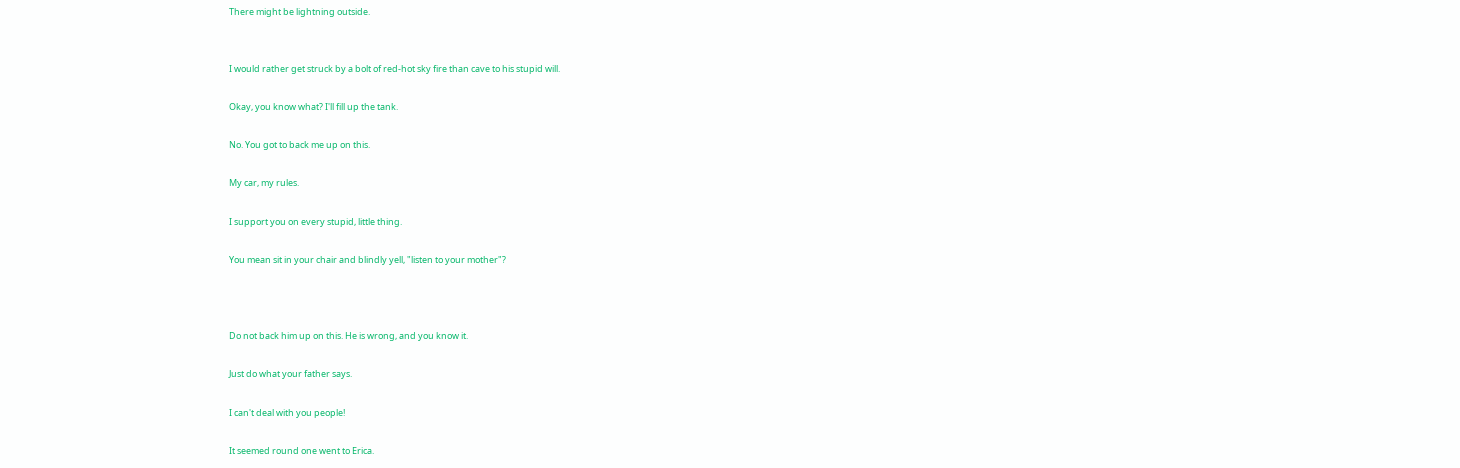There might be lightning outside.


I would rather get struck by a bolt of red-hot sky fire than cave to his stupid will.

Okay, you know what? I'll fill up the tank.

No. You got to back me up on this.

My car, my rules.

I support you on every stupid, little thing.

You mean sit in your chair and blindly yell, "listen to your mother"?



Do not back him up on this. He is wrong, and you know it.

Just do what your father says.

I can't deal with you people!

It seemed round one went to Erica.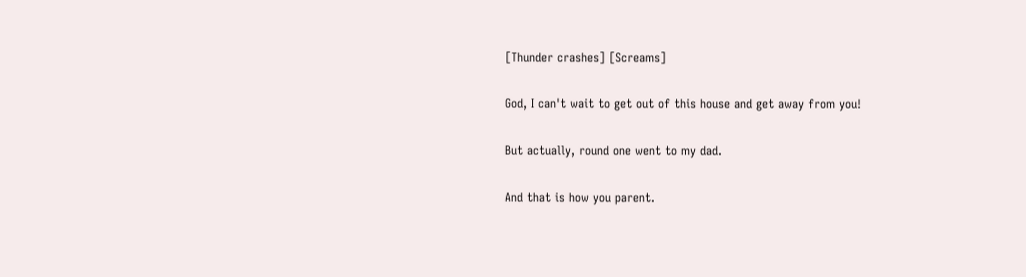[Thunder crashes] [Screams]

God, I can't wait to get out of this house and get away from you!

But actually, round one went to my dad.

And that is how you parent.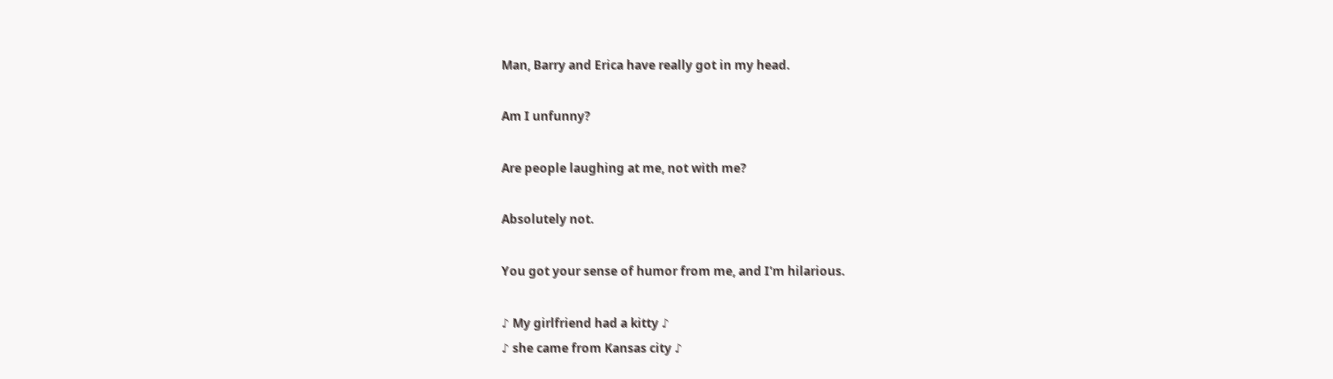Man, Barry and Erica have really got in my head.

Am I unfunny?

Are people laughing at me, not with me?

Absolutely not.

You got your sense of humor from me, and I'm hilarious.

♪ My girlfriend had a kitty ♪
♪ she came from Kansas city ♪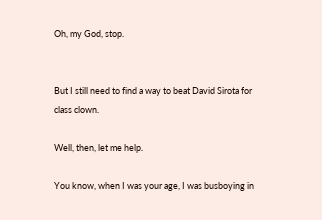Oh, my God, stop.


But I still need to find a way to beat David Sirota for class clown.

Well, then, let me help.

You know, when I was your age, I was busboying in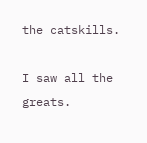the catskills.

I saw all the greats.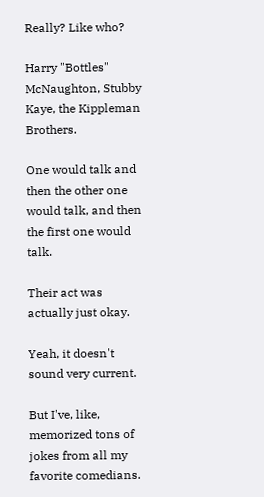Really? Like who?

Harry "Bottles" McNaughton, Stubby Kaye, the Kippleman Brothers.

One would talk and then the other one would talk, and then the first one would talk.

Their act was actually just okay.

Yeah, it doesn't sound very current.

But I've, like, memorized tons of jokes from all my favorite comedians.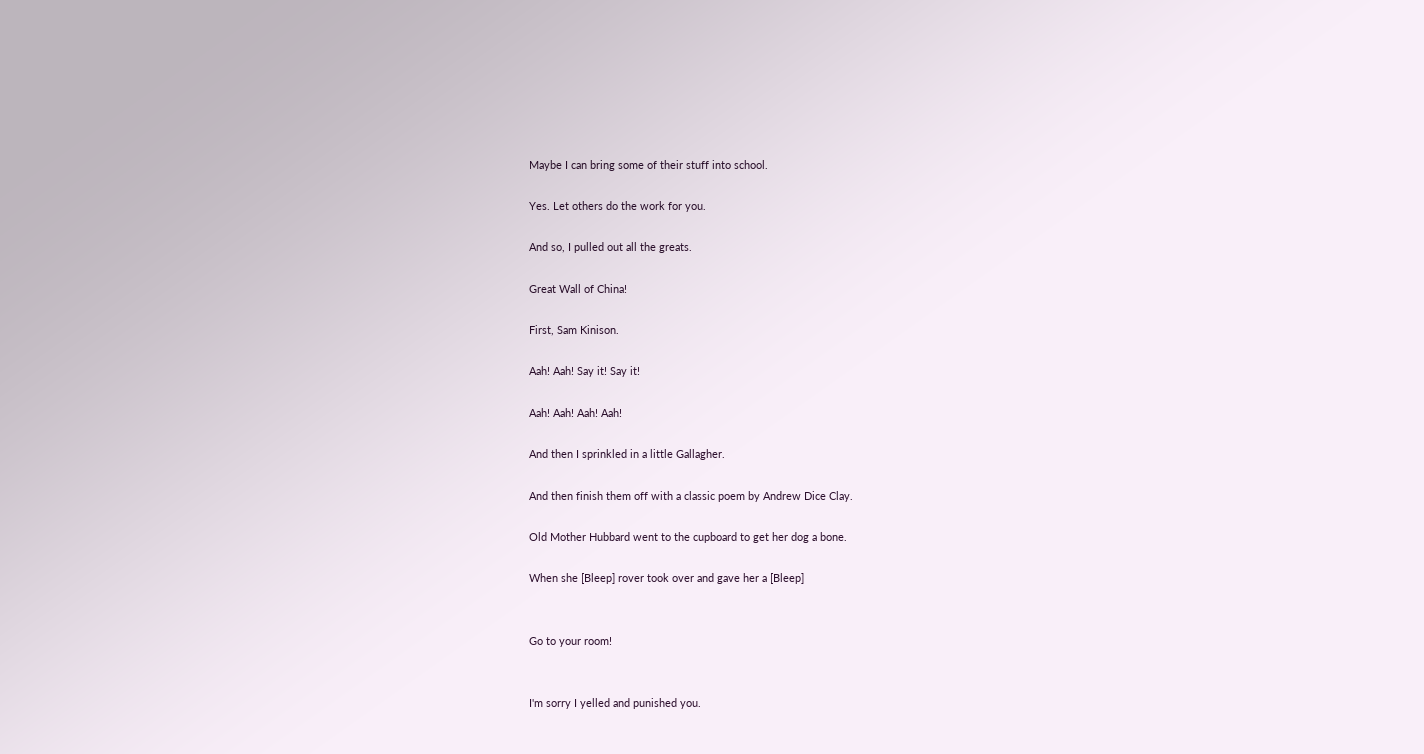Maybe I can bring some of their stuff into school.

Yes. Let others do the work for you.

And so, I pulled out all the greats.

Great Wall of China!

First, Sam Kinison.

Aah! Aah! Say it! Say it!

Aah! Aah! Aah! Aah!

And then I sprinkled in a little Gallagher.

And then finish them off with a classic poem by Andrew Dice Clay.

Old Mother Hubbard went to the cupboard to get her dog a bone.

When she [Bleep] rover took over and gave her a [Bleep]


Go to your room!


I'm sorry I yelled and punished you.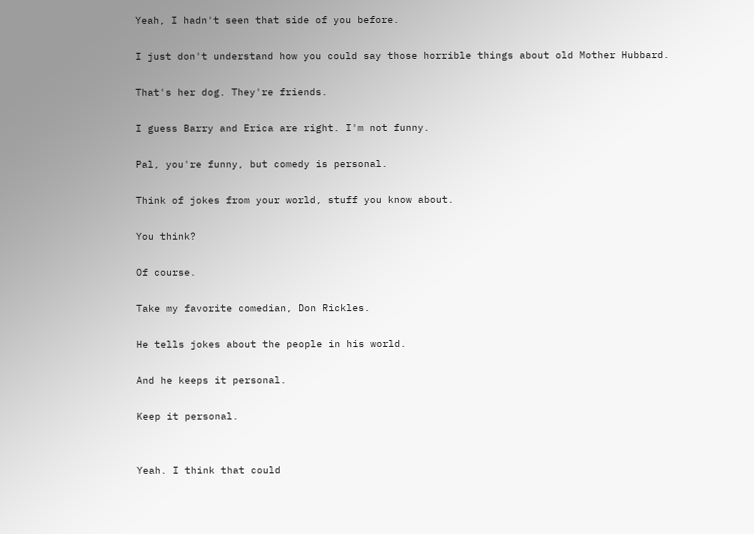Yeah, I hadn't seen that side of you before.

I just don't understand how you could say those horrible things about old Mother Hubbard.

That's her dog. They're friends.

I guess Barry and Erica are right. I'm not funny.

Pal, you're funny, but comedy is personal.

Think of jokes from your world, stuff you know about.

You think?

Of course.

Take my favorite comedian, Don Rickles.

He tells jokes about the people in his world.

And he keeps it personal.

Keep it personal.


Yeah. I think that could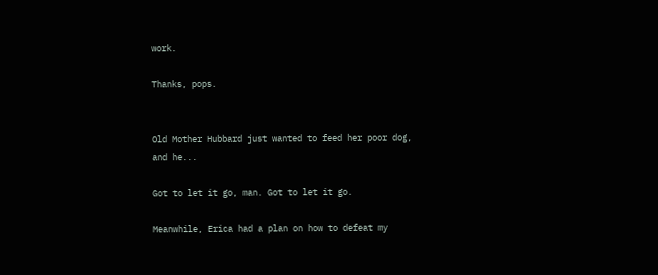work.

Thanks, pops.


Old Mother Hubbard just wanted to feed her poor dog, and he...

Got to let it go, man. Got to let it go.

Meanwhile, Erica had a plan on how to defeat my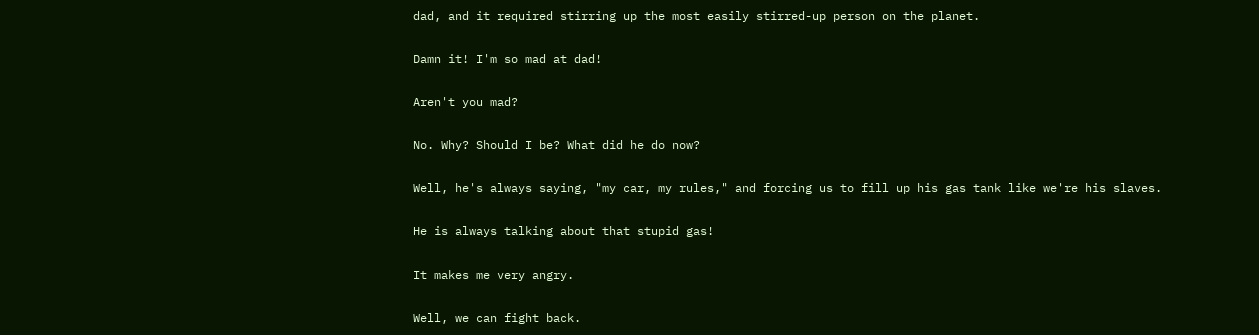dad, and it required stirring up the most easily stirred-up person on the planet.

Damn it! I'm so mad at dad!

Aren't you mad?

No. Why? Should I be? What did he do now?

Well, he's always saying, "my car, my rules," and forcing us to fill up his gas tank like we're his slaves.

He is always talking about that stupid gas!

It makes me very angry.

Well, we can fight back.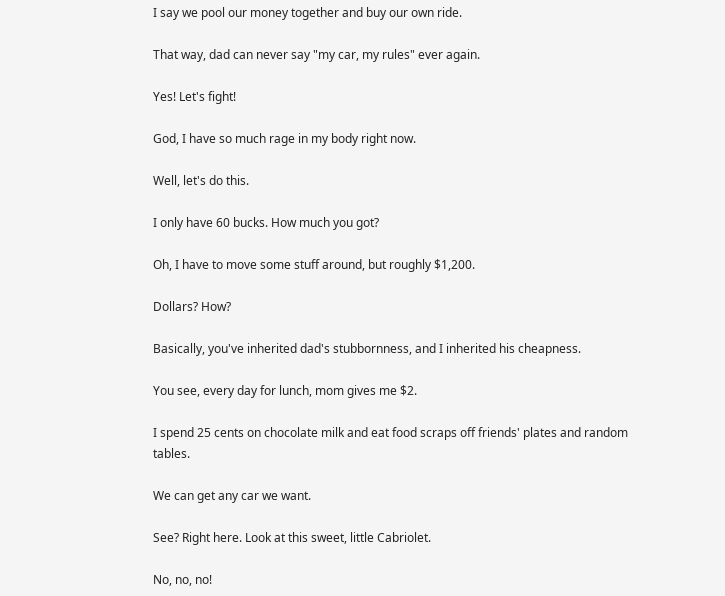I say we pool our money together and buy our own ride.

That way, dad can never say "my car, my rules" ever again.

Yes! Let's fight!

God, I have so much rage in my body right now.

Well, let's do this.

I only have 60 bucks. How much you got?

Oh, I have to move some stuff around, but roughly $1,200.

Dollars? How?

Basically, you've inherited dad's stubbornness, and I inherited his cheapness.

You see, every day for lunch, mom gives me $2.

I spend 25 cents on chocolate milk and eat food scraps off friends' plates and random tables.

We can get any car we want.

See? Right here. Look at this sweet, little Cabriolet.

No, no, no!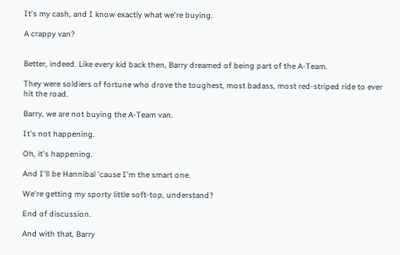It's my cash, and I know exactly what we're buying.

A crappy van?


Better, indeed. Like every kid back then, Barry dreamed of being part of the A-Team.

They were soldiers of fortune who drove the toughest, most badass, most red-striped ride to ever hit the road.

Barry, we are not buying the A-Team van.

It's not happening.

Oh, it's happening.

And I'll be Hannibal 'cause I'm the smart one.

We're getting my sporty little soft-top, understand?

End of discussion.

And with that, Barry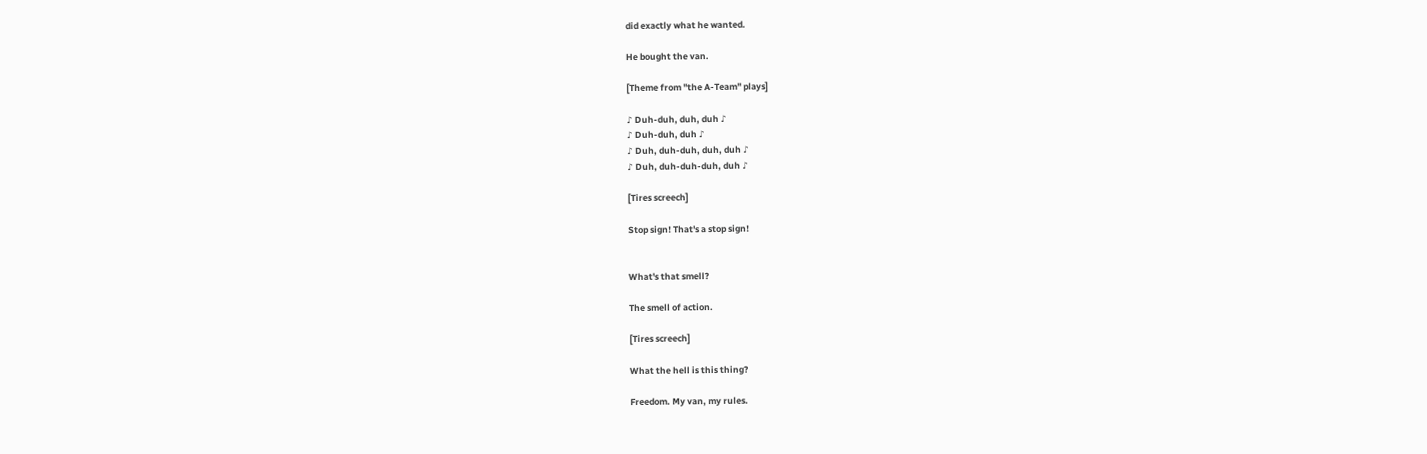did exactly what he wanted.

He bought the van.

[Theme from "the A-Team" plays]

♪ Duh-duh, duh, duh ♪
♪ Duh-duh, duh ♪
♪ Duh, duh-duh, duh, duh ♪
♪ Duh, duh-duh-duh, duh ♪

[Tires screech]

Stop sign! That's a stop sign!


What's that smell?

The smell of action.

[Tires screech]

What the hell is this thing?

Freedom. My van, my rules.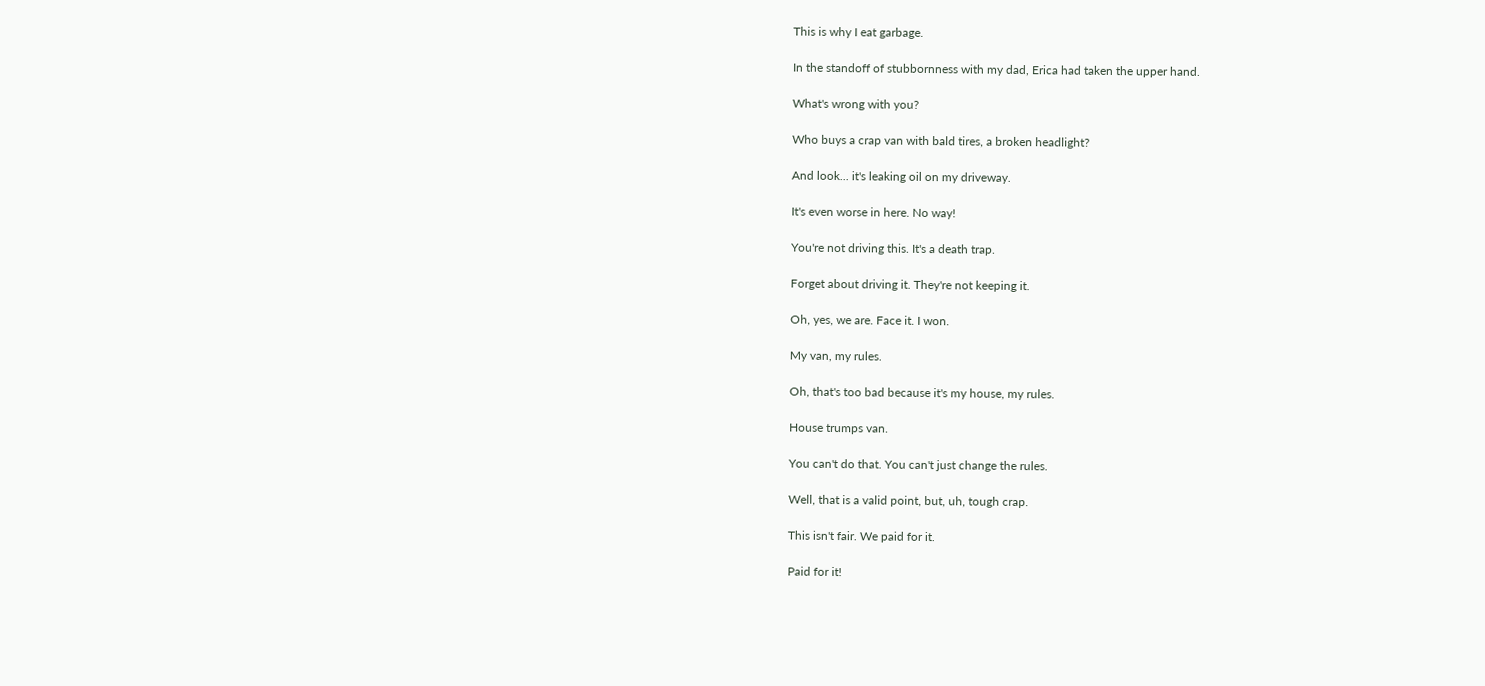This is why I eat garbage.

In the standoff of stubbornness with my dad, Erica had taken the upper hand.

What's wrong with you?

Who buys a crap van with bald tires, a broken headlight?

And look... it's leaking oil on my driveway.

It's even worse in here. No way!

You're not driving this. It's a death trap.

Forget about driving it. They're not keeping it.

Oh, yes, we are. Face it. I won.

My van, my rules.

Oh, that's too bad because it's my house, my rules.

House trumps van.

You can't do that. You can't just change the rules.

Well, that is a valid point, but, uh, tough crap.

This isn't fair. We paid for it.

Paid for it!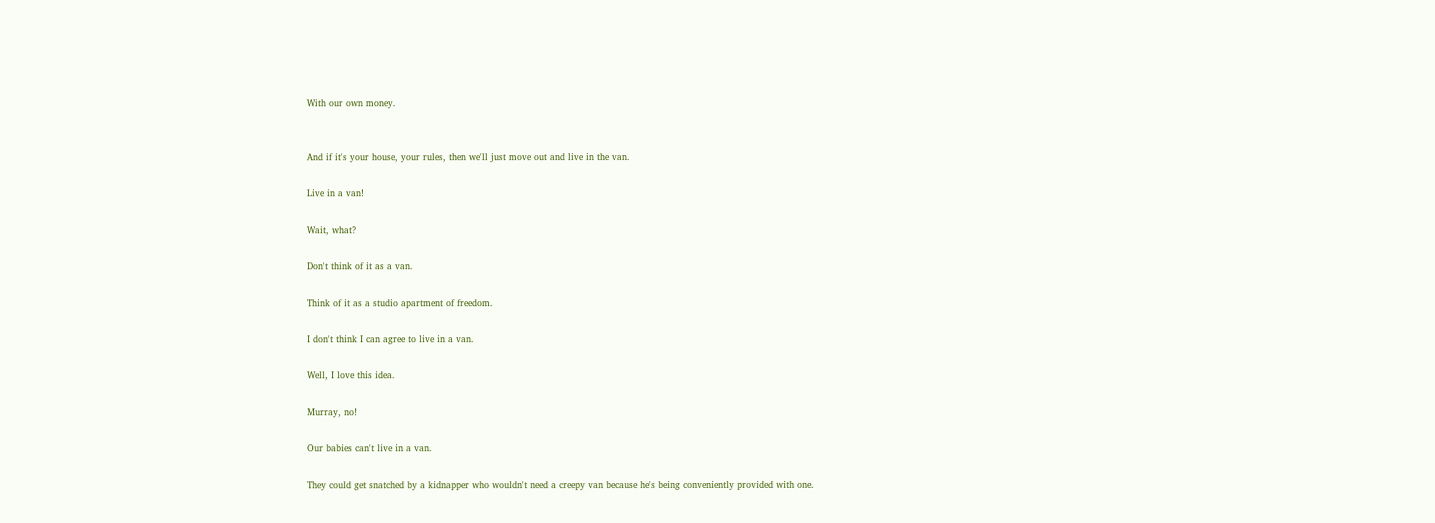With our own money.


And if it's your house, your rules, then we'll just move out and live in the van.

Live in a van!

Wait, what?

Don't think of it as a van.

Think of it as a studio apartment of freedom.

I don't think I can agree to live in a van.

Well, I love this idea.

Murray, no!

Our babies can't live in a van.

They could get snatched by a kidnapper who wouldn't need a creepy van because he's being conveniently provided with one.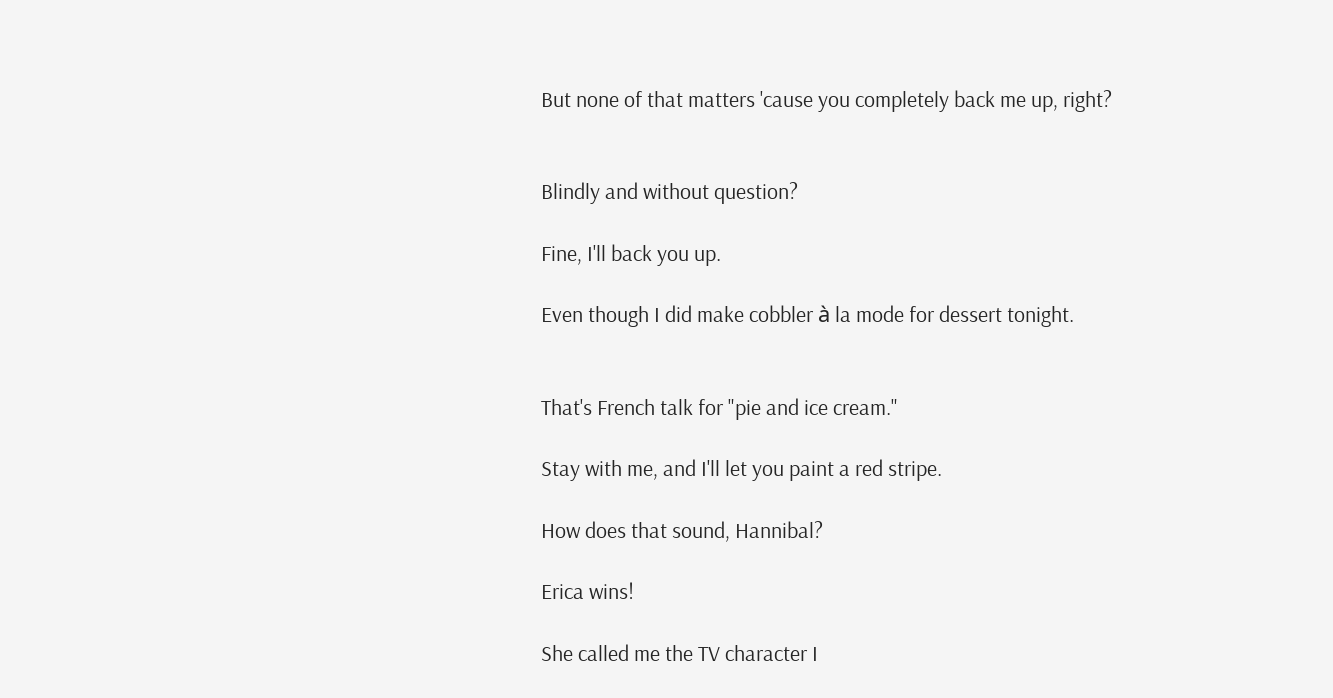But none of that matters 'cause you completely back me up, right?


Blindly and without question?

Fine, I'll back you up.

Even though I did make cobbler à la mode for dessert tonight.


That's French talk for "pie and ice cream."

Stay with me, and I'll let you paint a red stripe.

How does that sound, Hannibal?

Erica wins!

She called me the TV character I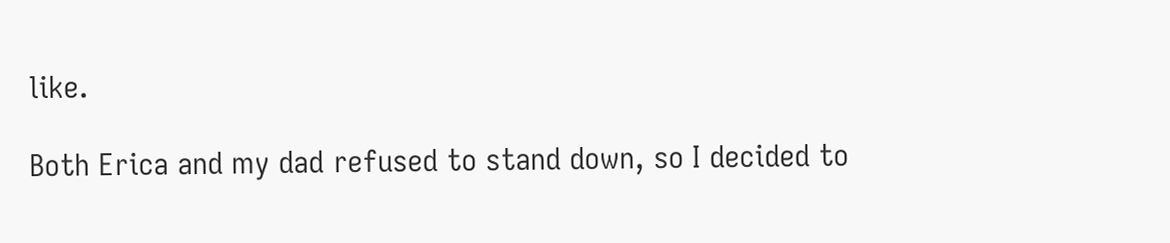like.

Both Erica and my dad refused to stand down, so I decided to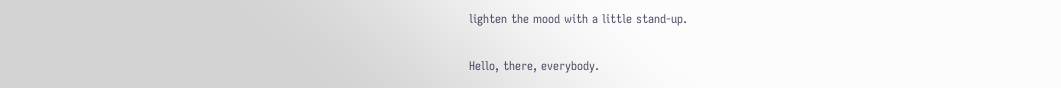lighten the mood with a little stand-up.

Hello, there, everybody.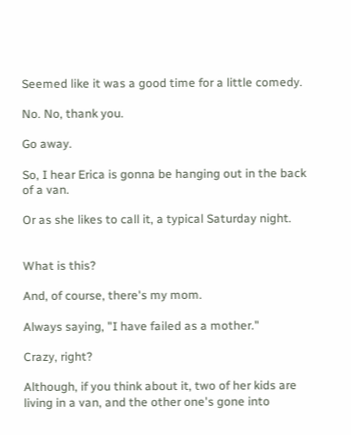Seemed like it was a good time for a little comedy.

No. No, thank you.

Go away.

So, I hear Erica is gonna be hanging out in the back of a van.

Or as she likes to call it, a typical Saturday night.


What is this?

And, of course, there's my mom.

Always saying, "I have failed as a mother."

Crazy, right?

Although, if you think about it, two of her kids are living in a van, and the other one's gone into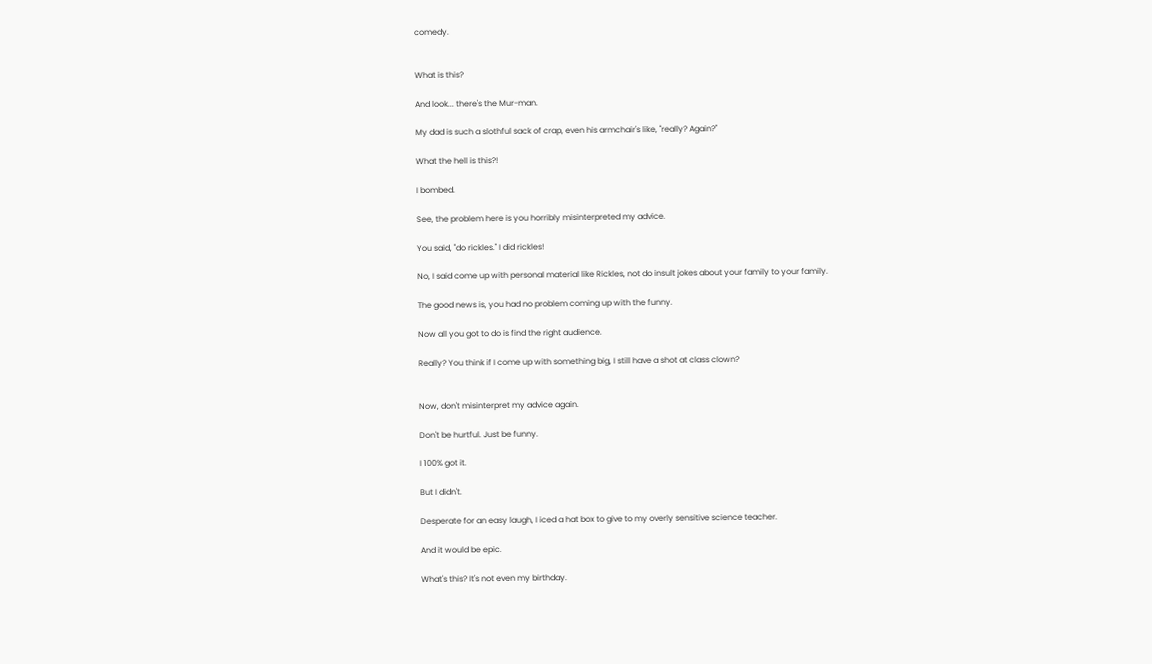comedy.


What is this?

And look... there's the Mur-man.

My dad is such a slothful sack of crap, even his armchair's like, "really? Again?"

What the hell is this?!

I bombed.

See, the problem here is you horribly misinterpreted my advice.

You said, "do rickles." I did rickles!

No, I said come up with personal material like Rickles, not do insult jokes about your family to your family.

The good news is, you had no problem coming up with the funny.

Now all you got to do is find the right audience.

Really? You think if I come up with something big, I still have a shot at class clown?


Now, don't misinterpret my advice again.

Don't be hurtful. Just be funny.

I 100% got it.

But I didn't.

Desperate for an easy laugh, I iced a hat box to give to my overly sensitive science teacher.

And it would be epic.

What's this? It's not even my birthday.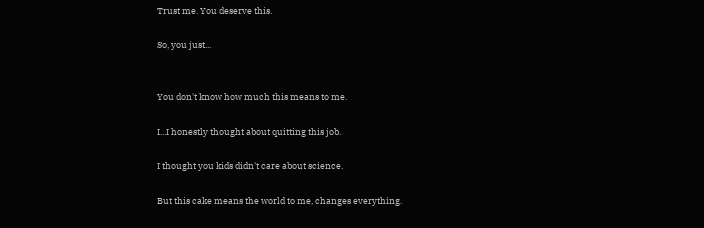Trust me. You deserve this.

So, you just...


You don't know how much this means to me.

I...I honestly thought about quitting this job.

I thought you kids didn't care about science.

But this cake means the world to me, changes everything.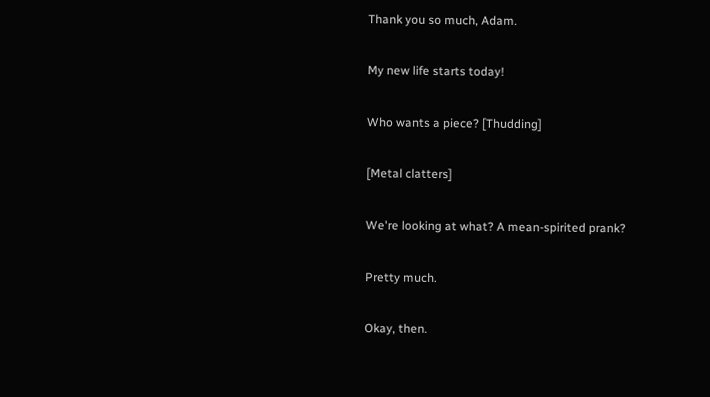Thank you so much, Adam.

My new life starts today!

Who wants a piece? [Thudding]

[Metal clatters]

We're looking at what? A mean-spirited prank?

Pretty much.

Okay, then.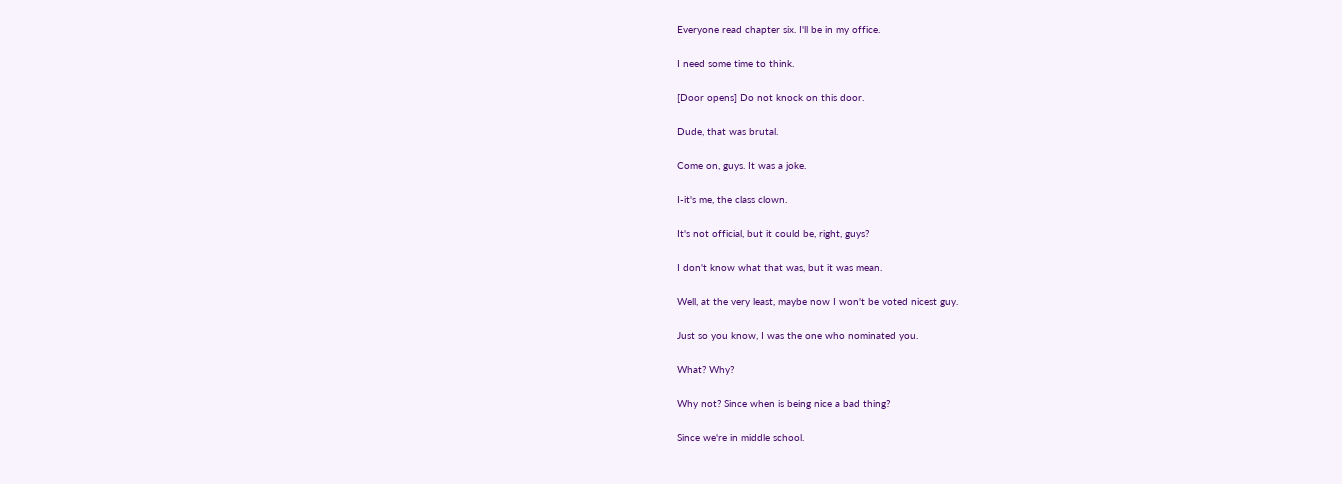Everyone read chapter six. I'll be in my office.

I need some time to think.

[Door opens] Do not knock on this door.

Dude, that was brutal.

Come on, guys. It was a joke.

I-it's me, the class clown.

It's not official, but it could be, right, guys?

I don't know what that was, but it was mean.

Well, at the very least, maybe now I won't be voted nicest guy.

Just so you know, I was the one who nominated you.

What? Why?

Why not? Since when is being nice a bad thing?

Since we're in middle school.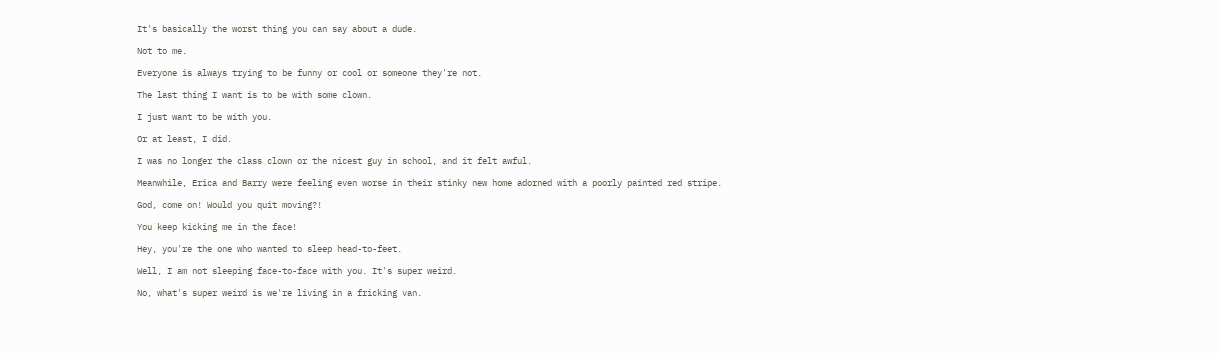It's basically the worst thing you can say about a dude.

Not to me.

Everyone is always trying to be funny or cool or someone they're not.

The last thing I want is to be with some clown.

I just want to be with you.

Or at least, I did.

I was no longer the class clown or the nicest guy in school, and it felt awful.

Meanwhile, Erica and Barry were feeling even worse in their stinky new home adorned with a poorly painted red stripe.

God, come on! Would you quit moving?!

You keep kicking me in the face!

Hey, you're the one who wanted to sleep head-to-feet.

Well, I am not sleeping face-to-face with you. It's super weird.

No, what's super weird is we're living in a fricking van.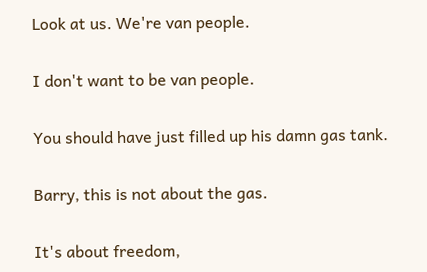Look at us. We're van people.

I don't want to be van people.

You should have just filled up his damn gas tank.

Barry, this is not about the gas.

It's about freedom,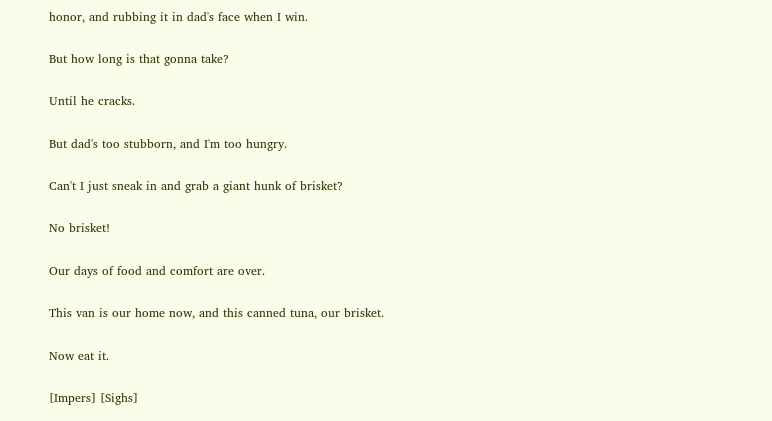honor, and rubbing it in dad's face when I win.

But how long is that gonna take?

Until he cracks.

But dad's too stubborn, and I'm too hungry.

Can't I just sneak in and grab a giant hunk of brisket?

No brisket!

Our days of food and comfort are over.

This van is our home now, and this canned tuna, our brisket.

Now eat it.

[Impers] [Sighs]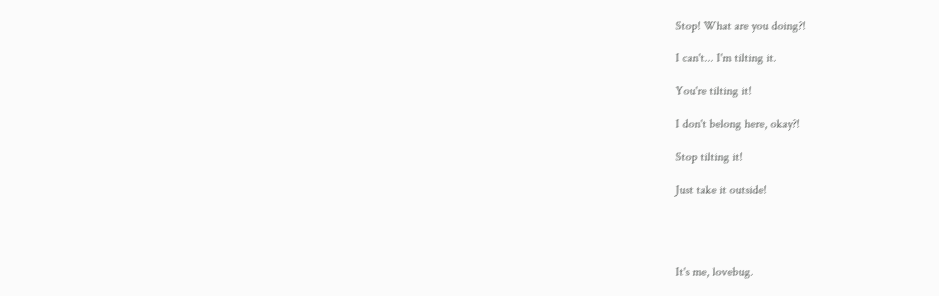Stop! What are you doing?!

I can't... I'm tilting it.

You're tilting it!

I don't belong here, okay?!

Stop tilting it!

Just take it outside!




It's me, lovebug.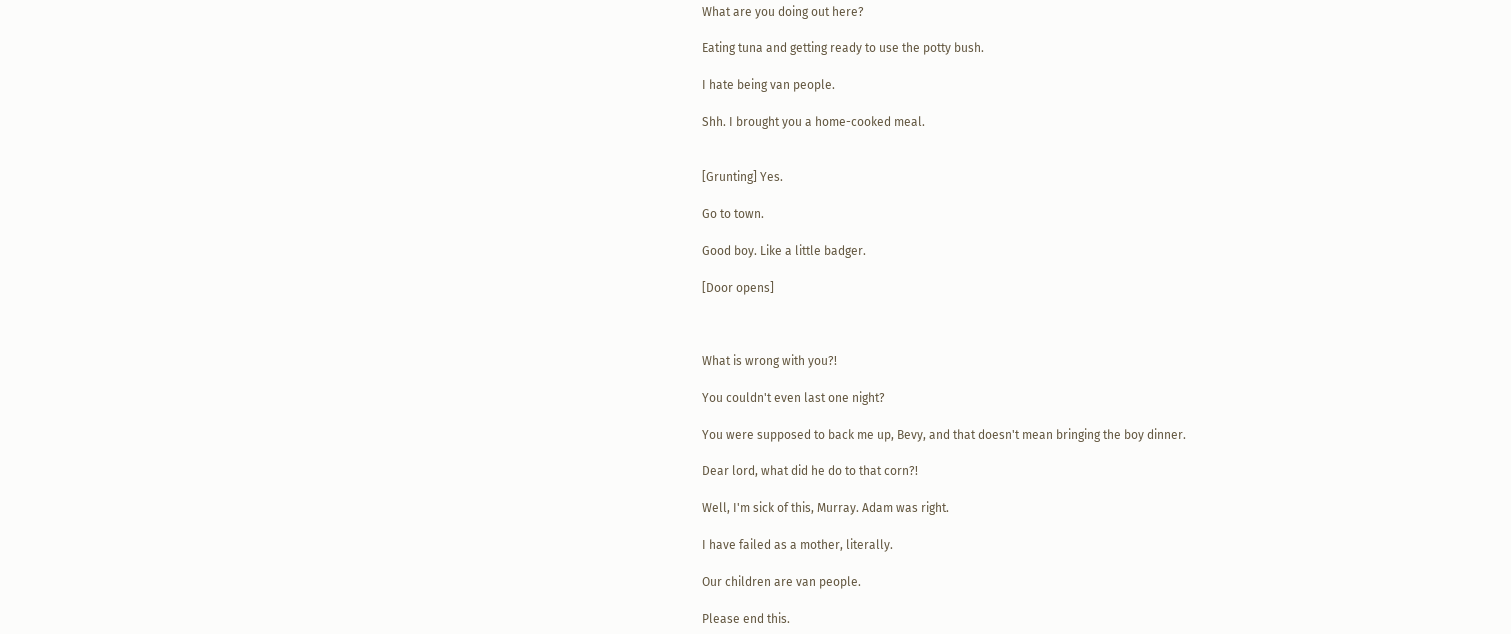What are you doing out here?

Eating tuna and getting ready to use the potty bush.

I hate being van people.

Shh. I brought you a home-cooked meal.


[Grunting] Yes.

Go to town.

Good boy. Like a little badger.

[Door opens]



What is wrong with you?!

You couldn't even last one night?

You were supposed to back me up, Bevy, and that doesn't mean bringing the boy dinner.

Dear lord, what did he do to that corn?!

Well, I'm sick of this, Murray. Adam was right.

I have failed as a mother, literally.

Our children are van people.

Please end this.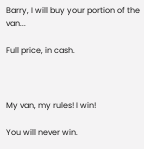Barry, I will buy your portion of the van...

Full price, in cash.



My van, my rules! I win!

You will never win.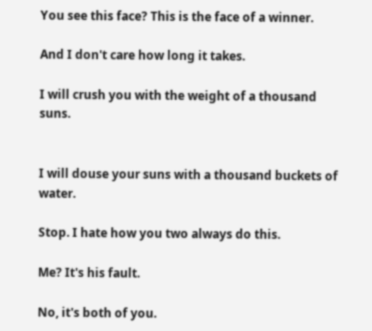You see this face? This is the face of a winner.

And I don't care how long it takes.

I will crush you with the weight of a thousand suns.


I will douse your suns with a thousand buckets of water.

Stop. I hate how you two always do this.

Me? It's his fault.

No, it's both of you.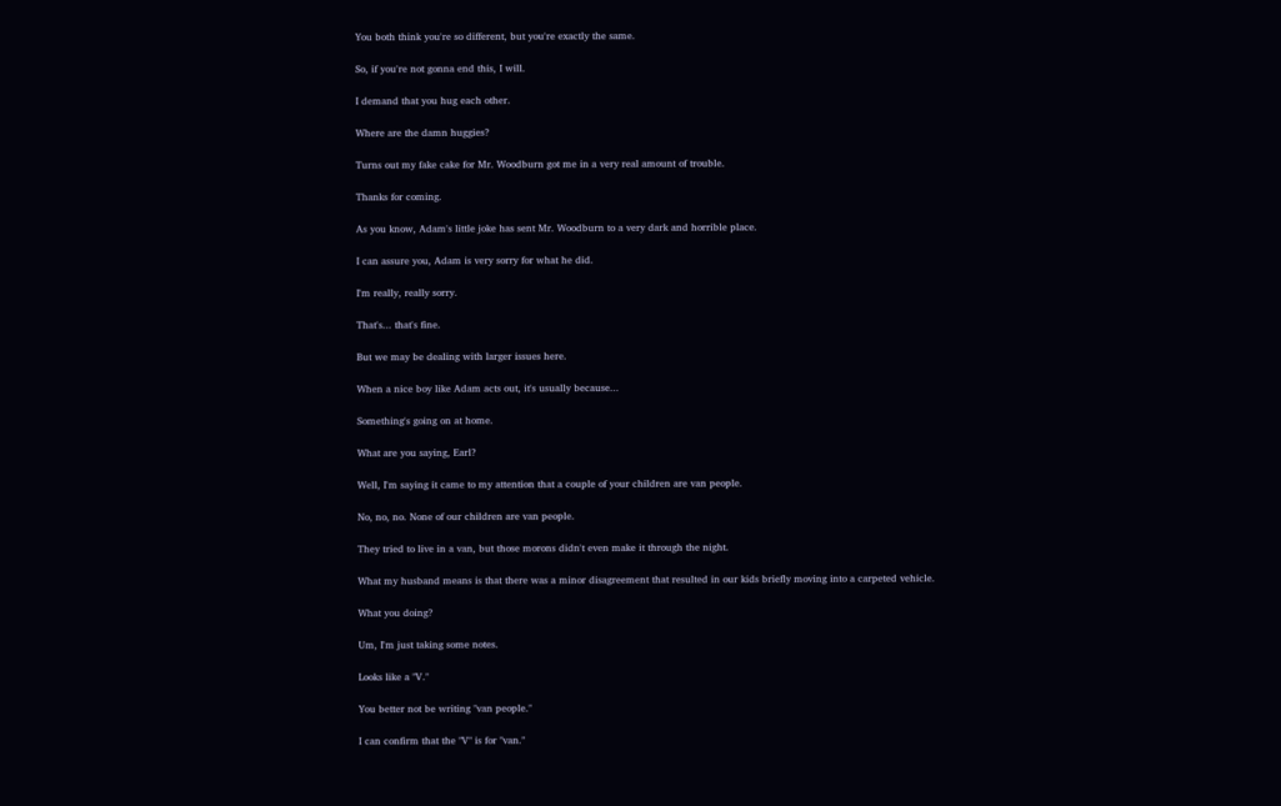You both think you're so different, but you're exactly the same.

So, if you're not gonna end this, I will.

I demand that you hug each other.

Where are the damn huggies?

Turns out my fake cake for Mr. Woodburn got me in a very real amount of trouble.

Thanks for coming.

As you know, Adam's little joke has sent Mr. Woodburn to a very dark and horrible place.

I can assure you, Adam is very sorry for what he did.

I'm really, really sorry.

That's... that's fine.

But we may be dealing with larger issues here.

When a nice boy like Adam acts out, it's usually because...

Something's going on at home.

What are you saying, Earl?

Well, I'm saying it came to my attention that a couple of your children are van people.

No, no, no. None of our children are van people.

They tried to live in a van, but those morons didn't even make it through the night.

What my husband means is that there was a minor disagreement that resulted in our kids briefly moving into a carpeted vehicle.

What you doing?

Um, I'm just taking some notes.

Looks like a "V."

You better not be writing "van people."

I can confirm that the "V" is for "van."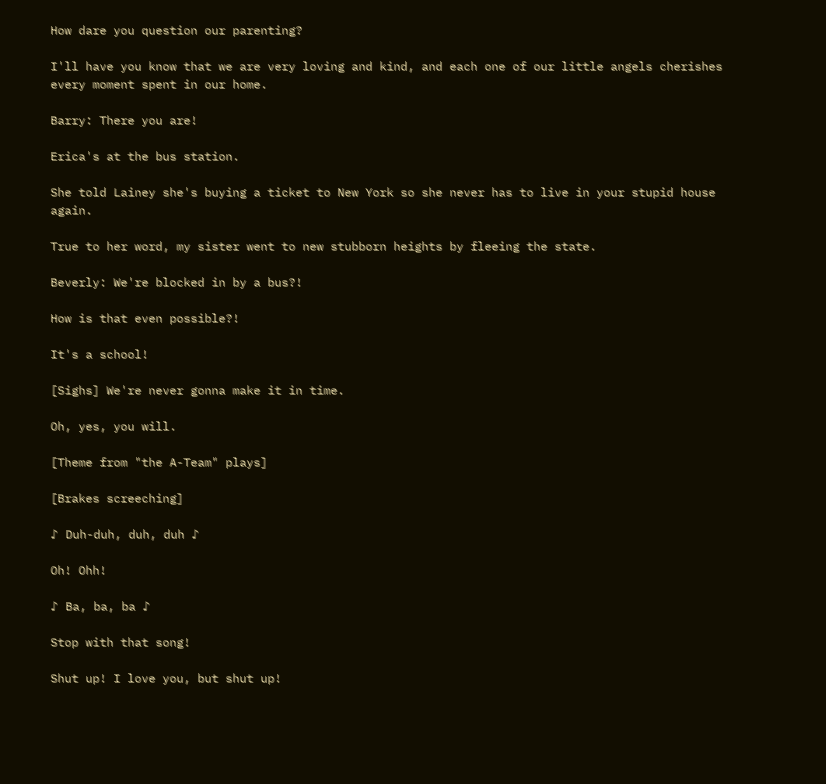How dare you question our parenting?

I'll have you know that we are very loving and kind, and each one of our little angels cherishes every moment spent in our home.

Barry: There you are!

Erica's at the bus station.

She told Lainey she's buying a ticket to New York so she never has to live in your stupid house again.

True to her word, my sister went to new stubborn heights by fleeing the state.

Beverly: We're blocked in by a bus?!

How is that even possible?!

It's a school!

[Sighs] We're never gonna make it in time.

Oh, yes, you will.

[Theme from "the A-Team" plays]

[Brakes screeching]

♪ Duh-duh, duh, duh ♪

Oh! Ohh!

♪ Ba, ba, ba ♪

Stop with that song!

Shut up! I love you, but shut up!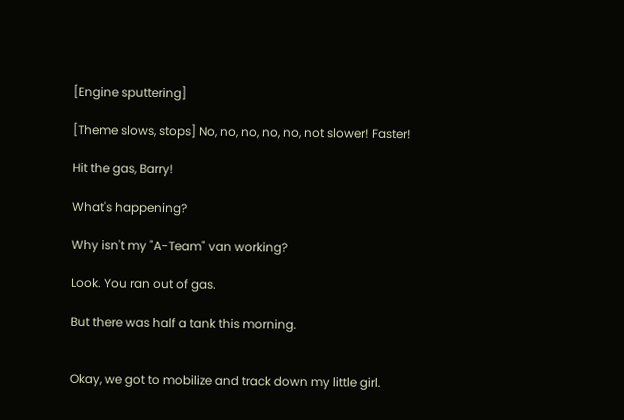[Engine sputtering]

[Theme slows, stops] No, no, no, no, no, not slower! Faster!

Hit the gas, Barry!

What's happening?

Why isn't my "A-Team" van working?

Look. You ran out of gas.

But there was half a tank this morning.


Okay, we got to mobilize and track down my little girl.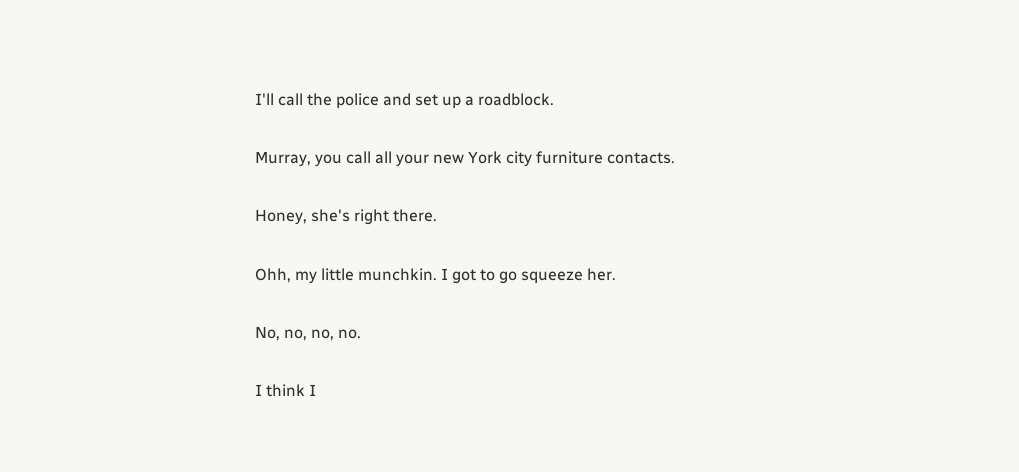I'll call the police and set up a roadblock.

Murray, you call all your new York city furniture contacts.

Honey, she's right there.

Ohh, my little munchkin. I got to go squeeze her.

No, no, no, no.

I think I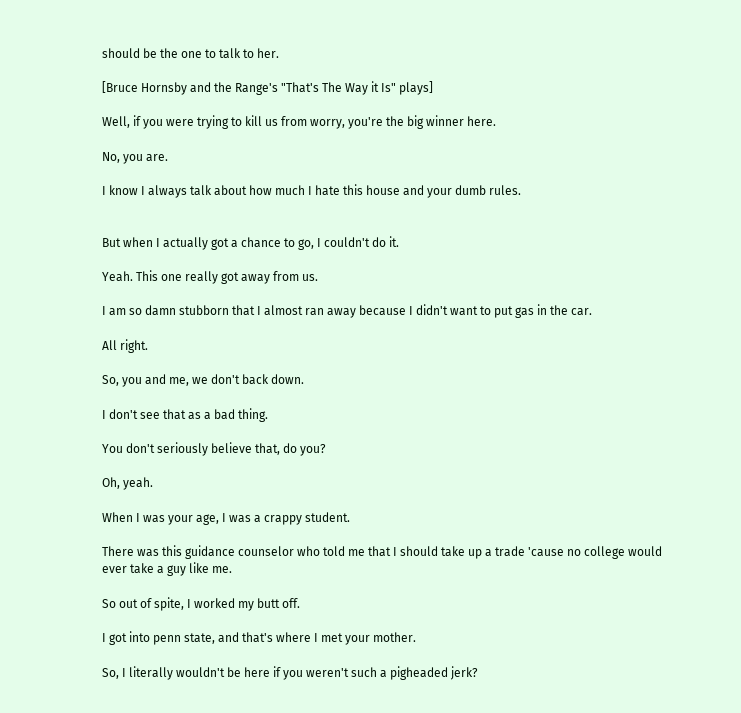should be the one to talk to her.

[Bruce Hornsby and the Range's "That's The Way it Is" plays]

Well, if you were trying to kill us from worry, you're the big winner here.

No, you are.

I know I always talk about how much I hate this house and your dumb rules.


But when I actually got a chance to go, I couldn't do it.

Yeah. This one really got away from us.

I am so damn stubborn that I almost ran away because I didn't want to put gas in the car.

All right.

So, you and me, we don't back down.

I don't see that as a bad thing.

You don't seriously believe that, do you?

Oh, yeah.

When I was your age, I was a crappy student.

There was this guidance counselor who told me that I should take up a trade 'cause no college would ever take a guy like me.

So out of spite, I worked my butt off.

I got into penn state, and that's where I met your mother.

So, I literally wouldn't be here if you weren't such a pigheaded jerk?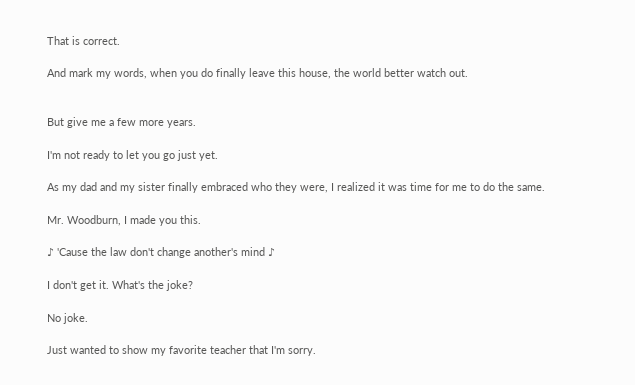That is correct.

And mark my words, when you do finally leave this house, the world better watch out.


But give me a few more years.

I'm not ready to let you go just yet.

As my dad and my sister finally embraced who they were, I realized it was time for me to do the same.

Mr. Woodburn, I made you this.

♪ 'Cause the law don't change another's mind ♪

I don't get it. What's the joke?

No joke.

Just wanted to show my favorite teacher that I'm sorry.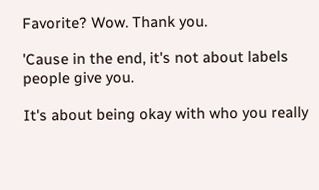Favorite? Wow. Thank you.

'Cause in the end, it's not about labels people give you.

It's about being okay with who you really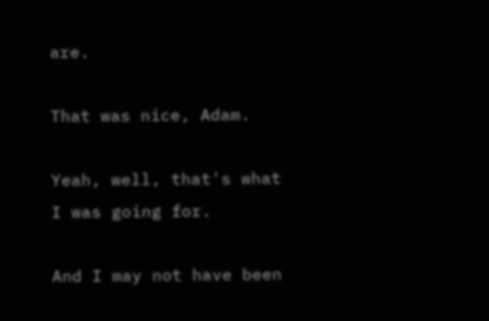are.

That was nice, Adam.

Yeah, well, that's what I was going for.

And I may not have been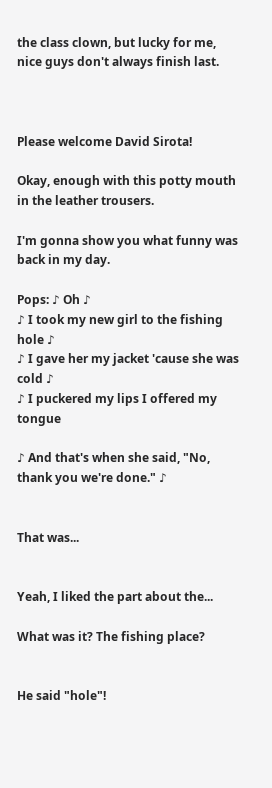the class clown, but lucky for me, nice guys don't always finish last.



Please welcome David Sirota!

Okay, enough with this potty mouth in the leather trousers.

I'm gonna show you what funny was back in my day.

Pops: ♪ Oh ♪
♪ I took my new girl to the fishing hole ♪
♪ I gave her my jacket 'cause she was cold ♪
♪ I puckered my lips I offered my tongue

♪ And that's when she said, "No, thank you we're done." ♪


That was...


Yeah, I liked the part about the...

What was it? The fishing place?


He said "hole"!